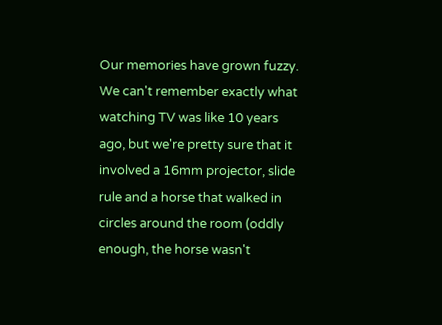Our memories have grown fuzzy. We can't remember exactly what watching TV was like 10 years ago, but we're pretty sure that it involved a 16mm projector, slide rule and a horse that walked in circles around the room (oddly enough, the horse wasn't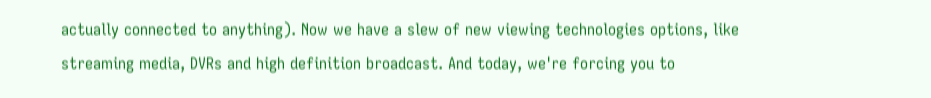actually connected to anything). Now we have a slew of new viewing technologies options, like streaming media, DVRs and high definition broadcast. And today, we're forcing you to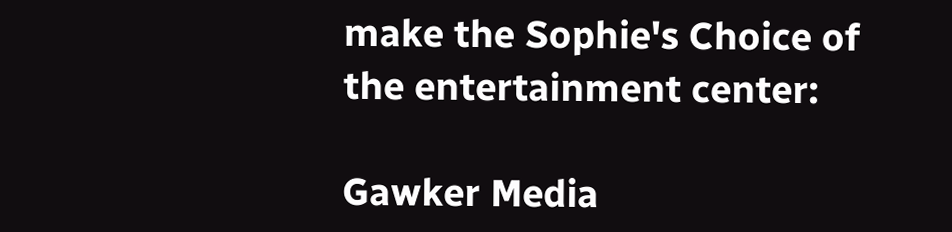make the Sophie's Choice of the entertainment center:

Gawker Media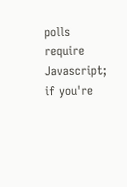polls require Javascript; if you're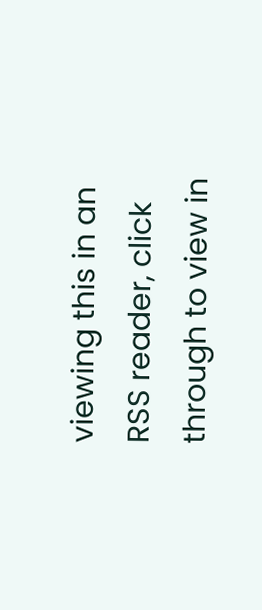viewing this in an RSS reader, click through to view in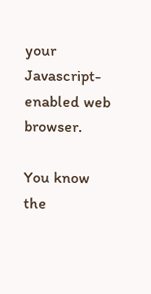your Javascript-enabled web browser.

You know the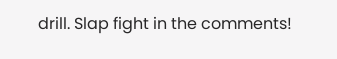drill. Slap fight in the comments!